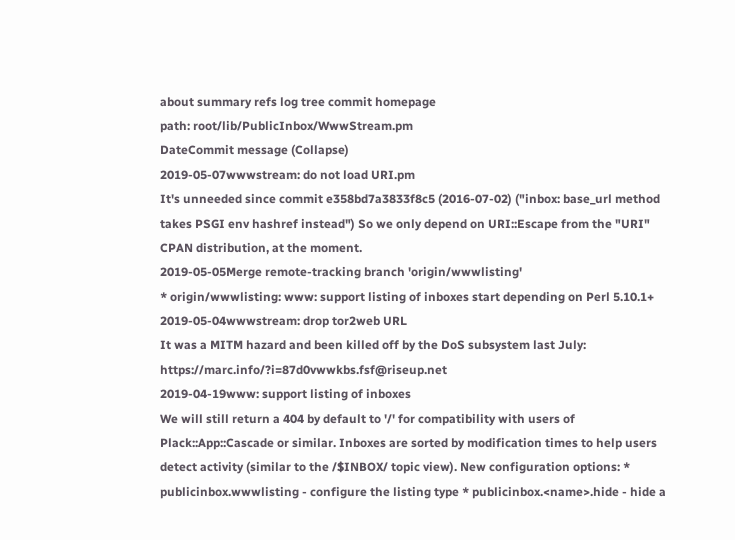about summary refs log tree commit homepage
path: root/lib/PublicInbox/WwwStream.pm
DateCommit message (Collapse)
2019-05-07wwwstream: do not load URI.pm
It's unneeded since commit e358bd7a3833f8c5 (2016-07-02) ("inbox: base_url method takes PSGI env hashref instead") So we only depend on URI::Escape from the "URI" CPAN distribution, at the moment.
2019-05-05Merge remote-tracking branch 'origin/wwwlisting'
* origin/wwwlisting: www: support listing of inboxes start depending on Perl 5.10.1+
2019-05-04wwwstream: drop tor2web URL
It was a MITM hazard and been killed off by the DoS subsystem last July: https://marc.info/?i=87d0vwwkbs.fsf@riseup.net
2019-04-19www: support listing of inboxes
We will still return a 404 by default to '/' for compatibility with users of Plack::App::Cascade or similar. Inboxes are sorted by modification times to help users detect activity (similar to the /$INBOX/ topic view). New configuration options: * publicinbox.wwwlisting - configure the listing type * publicinbox.<name>.hide - hide a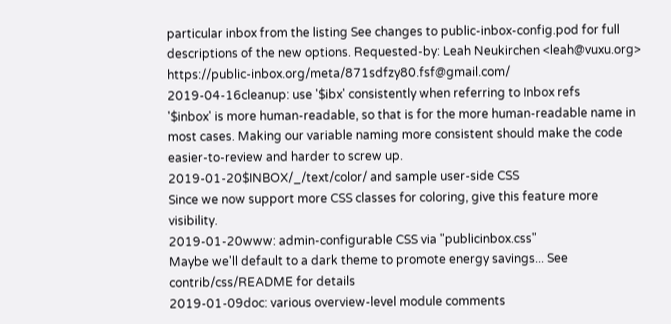particular inbox from the listing See changes to public-inbox-config.pod for full descriptions of the new options. Requested-by: Leah Neukirchen <leah@vuxu.org> https://public-inbox.org/meta/871sdfzy80.fsf@gmail.com/
2019-04-16cleanup: use '$ibx' consistently when referring to Inbox refs
'$inbox' is more human-readable, so that is for the more human-readable name in most cases. Making our variable naming more consistent should make the code easier-to-review and harder to screw up.
2019-01-20$INBOX/_/text/color/ and sample user-side CSS
Since we now support more CSS classes for coloring, give this feature more visibility.
2019-01-20www: admin-configurable CSS via "publicinbox.css"
Maybe we'll default to a dark theme to promote energy savings... See contrib/css/README for details
2019-01-09doc: various overview-level module comments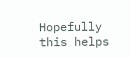Hopefully this helps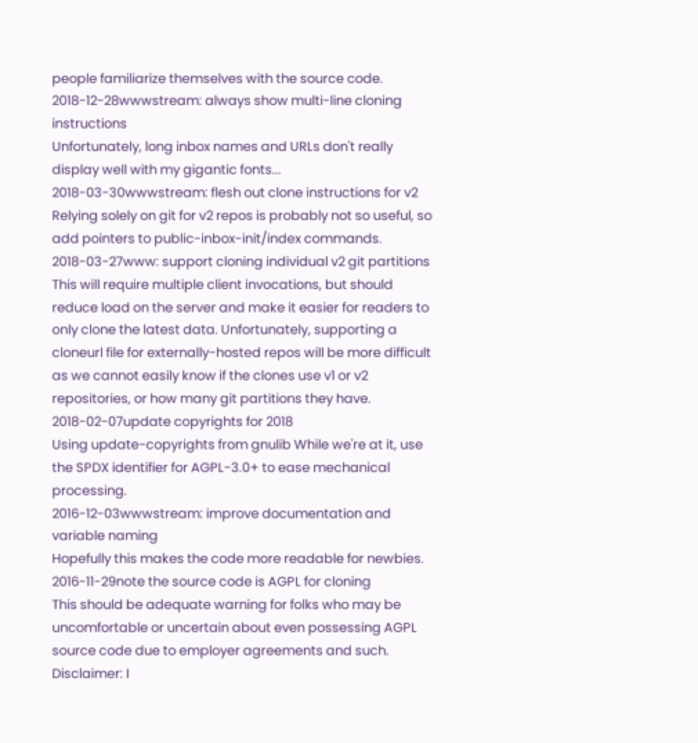people familiarize themselves with the source code.
2018-12-28wwwstream: always show multi-line cloning instructions
Unfortunately, long inbox names and URLs don't really display well with my gigantic fonts...
2018-03-30wwwstream: flesh out clone instructions for v2
Relying solely on git for v2 repos is probably not so useful, so add pointers to public-inbox-init/index commands.
2018-03-27www: support cloning individual v2 git partitions
This will require multiple client invocations, but should reduce load on the server and make it easier for readers to only clone the latest data. Unfortunately, supporting a cloneurl file for externally-hosted repos will be more difficult as we cannot easily know if the clones use v1 or v2 repositories, or how many git partitions they have.
2018-02-07update copyrights for 2018
Using update-copyrights from gnulib While we're at it, use the SPDX identifier for AGPL-3.0+ to ease mechanical processing.
2016-12-03wwwstream: improve documentation and variable naming
Hopefully this makes the code more readable for newbies.
2016-11-29note the source code is AGPL for cloning
This should be adequate warning for folks who may be uncomfortable or uncertain about even possessing AGPL source code due to employer agreements and such. Disclaimer: I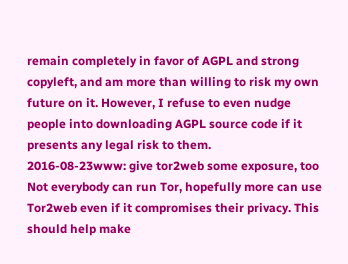remain completely in favor of AGPL and strong copyleft, and am more than willing to risk my own future on it. However, I refuse to even nudge people into downloading AGPL source code if it presents any legal risk to them.
2016-08-23www: give tor2web some exposure, too
Not everybody can run Tor, hopefully more can use Tor2web even if it compromises their privacy. This should help make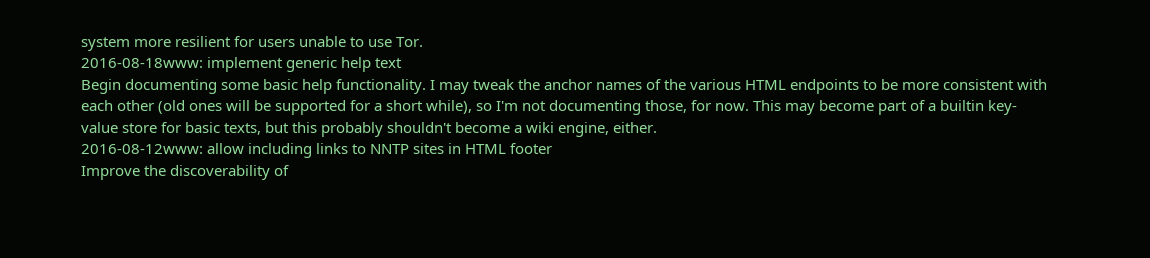system more resilient for users unable to use Tor.
2016-08-18www: implement generic help text
Begin documenting some basic help functionality. I may tweak the anchor names of the various HTML endpoints to be more consistent with each other (old ones will be supported for a short while), so I'm not documenting those, for now. This may become part of a builtin key-value store for basic texts, but this probably shouldn't become a wiki engine, either.
2016-08-12www: allow including links to NNTP sites in HTML footer
Improve the discoverability of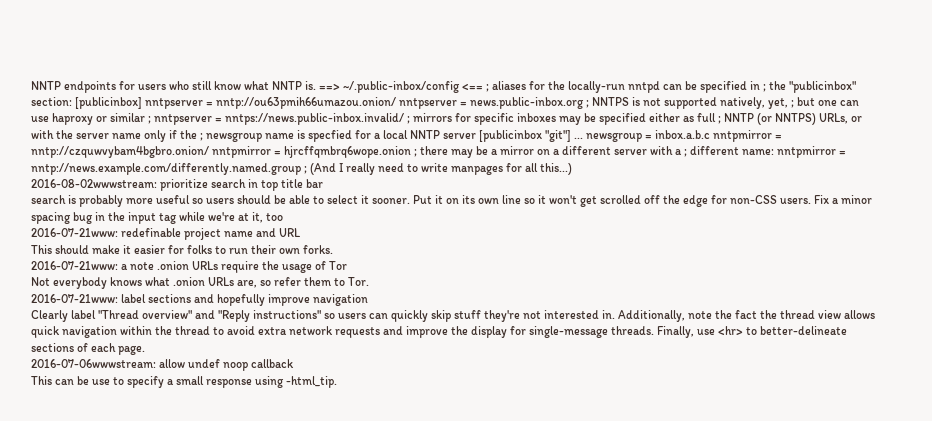NNTP endpoints for users who still know what NNTP is. ==> ~/.public-inbox/config <== ; aliases for the locally-run nntpd can be specified in ; the "publicinbox" section: [publicinbox] nntpserver = nntp://ou63pmih66umazou.onion/ nntpserver = news.public-inbox.org ; NNTPS is not supported natively, yet, ; but one can use haproxy or similar ; nntpserver = nntps://news.public-inbox.invalid/ ; mirrors for specific inboxes may be specified either as full ; NNTP (or NNTPS) URLs, or with the server name only if the ; newsgroup name is specfied for a local NNTP server [publicinbox "git"] ... newsgroup = inbox.a.b.c nntpmirror = nntp://czquwvybam4bgbro.onion/ nntpmirror = hjrcffqmbrq6wope.onion ; there may be a mirror on a different server with a ; different name: nntpmirror = nntp://news.example.com/differently.named.group ; (And I really need to write manpages for all this...)
2016-08-02wwwstream: prioritize search in top title bar
search is probably more useful so users should be able to select it sooner. Put it on its own line so it won't get scrolled off the edge for non-CSS users. Fix a minor spacing bug in the input tag while we're at it, too
2016-07-21www: redefinable project name and URL
This should make it easier for folks to run their own forks.
2016-07-21www: a note .onion URLs require the usage of Tor
Not everybody knows what .onion URLs are, so refer them to Tor.
2016-07-21www: label sections and hopefully improve navigation
Clearly label "Thread overview" and "Reply instructions" so users can quickly skip stuff they're not interested in. Additionally, note the fact the thread view allows quick navigation within the thread to avoid extra network requests and improve the display for single-message threads. Finally, use <hr> to better-delineate sections of each page.
2016-07-06wwwstream: allow undef noop callback
This can be use to specify a small response using -html_tip.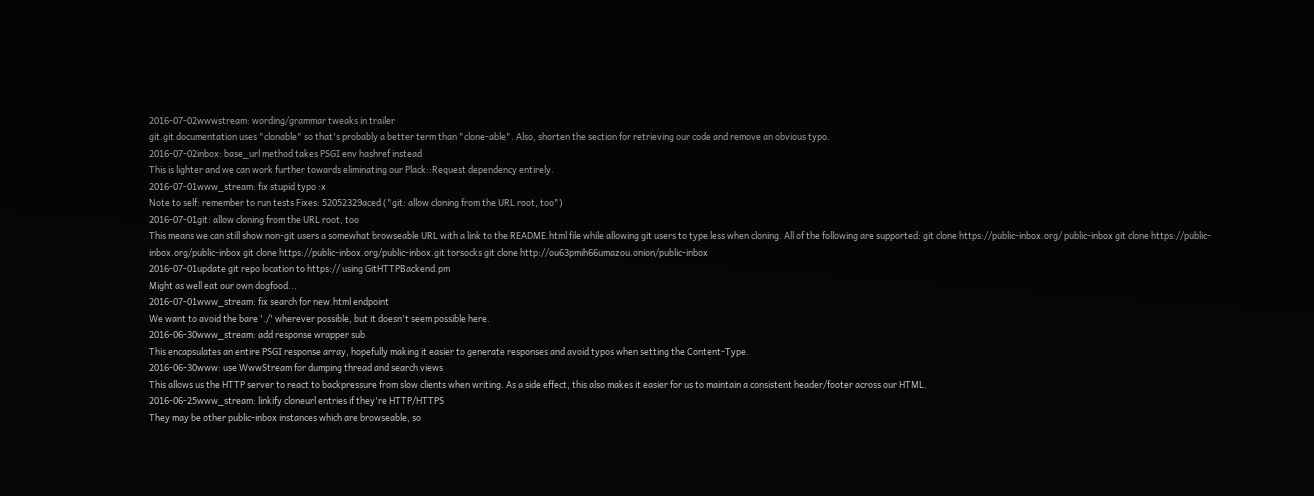2016-07-02wwwstream: wording/grammar tweaks in trailer
git.git documentation uses "clonable" so that's probably a better term than "clone-able". Also, shorten the section for retrieving our code and remove an obvious typo.
2016-07-02inbox: base_url method takes PSGI env hashref instead
This is lighter and we can work further towards eliminating our Plack::Request dependency entirely.
2016-07-01www_stream: fix stupid typo :x
Note to self: remember to run tests Fixes: 52052329aced ("git: allow cloning from the URL root, too")
2016-07-01git: allow cloning from the URL root, too
This means we can still show non-git users a somewhat browseable URL with a link to the README.html file while allowing git users to type less when cloning. All of the following are supported: git clone https://public-inbox.org/ public-inbox git clone https://public-inbox.org/public-inbox git clone https://public-inbox.org/public-inbox.git torsocks git clone http://ou63pmih66umazou.onion/public-inbox
2016-07-01update git repo location to https:// using GitHTTPBackend.pm
Might as well eat our own dogfood...
2016-07-01www_stream: fix search for new.html endpoint
We want to avoid the bare './' wherever possible, but it doesn't seem possible here.
2016-06-30www_stream: add response wrapper sub
This encapsulates an entire PSGI response array, hopefully making it easier to generate responses and avoid typos when setting the Content-Type.
2016-06-30www: use WwwStream for dumping thread and search views
This allows us the HTTP server to react to backpressure from slow clients when writing. As a side effect, this also makes it easier for us to maintain a consistent header/footer across our HTML.
2016-06-25www_stream: linkify cloneurl entries if they're HTTP/HTTPS
They may be other public-inbox instances which are browseable, so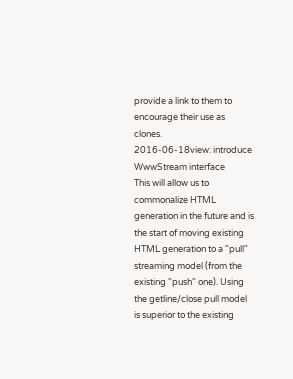provide a link to them to encourage their use as clones.
2016-06-18view: introduce WwwStream interface
This will allow us to commonalize HTML generation in the future and is the start of moving existing HTML generation to a "pull" streaming model (from the existing "push" one). Using the getline/close pull model is superior to the existing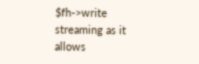$fh->write streaming as it allows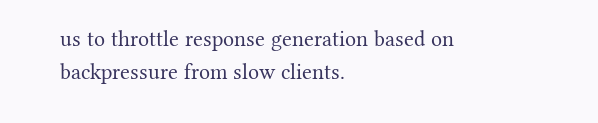us to throttle response generation based on backpressure from slow clients.